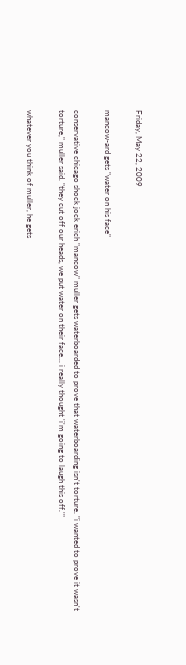Friday, May 22, 2009

mancow-ard gets "water on his face"

conservative chicago shock jock erich "mancow" muller gets waterboarded to prove that waterboarding isn't torture. "i wanted to prove it wasn't torture," muller said. "they cut off our heads, we put water on their face... i really thought 'i'm going to laugh this off.'"

whatever you think of muller, he gets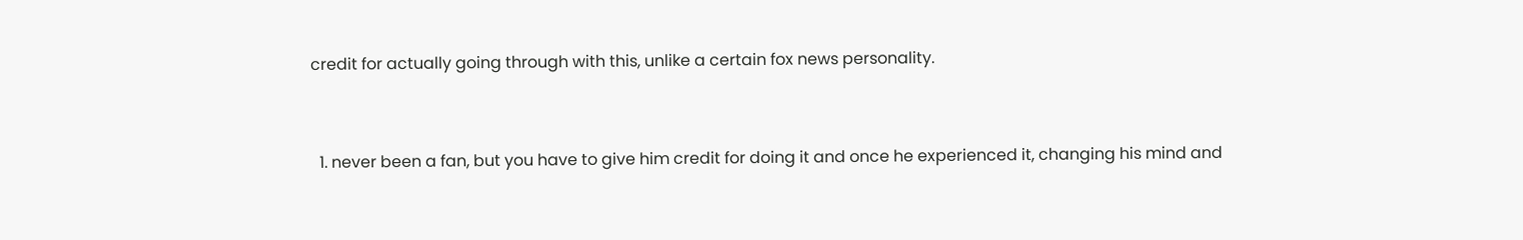credit for actually going through with this, unlike a certain fox news personality.


  1. never been a fan, but you have to give him credit for doing it and once he experienced it, changing his mind and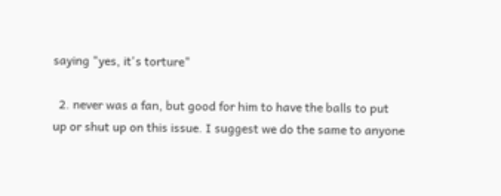saying "yes, it's torture"

  2. never was a fan, but good for him to have the balls to put up or shut up on this issue. I suggest we do the same to anyone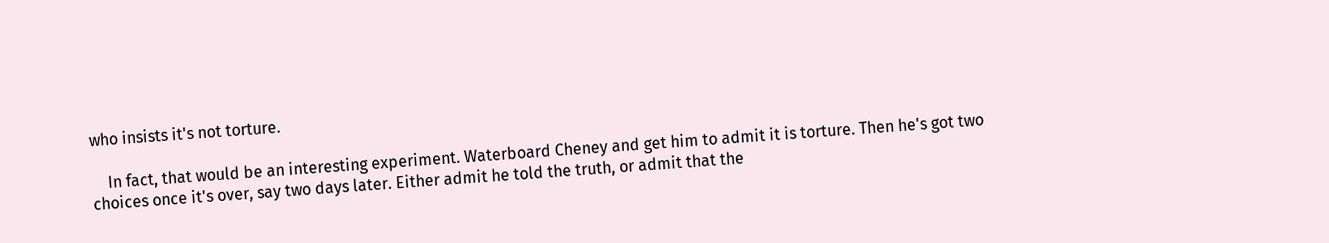who insists it's not torture.

    In fact, that would be an interesting experiment. Waterboard Cheney and get him to admit it is torture. Then he's got two choices once it's over, say two days later. Either admit he told the truth, or admit that the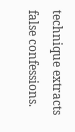technique extracts false confessions.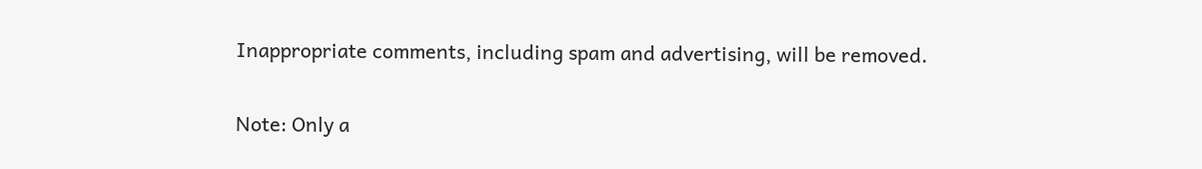Inappropriate comments, including spam and advertising, will be removed.

Note: Only a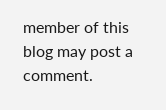member of this blog may post a comment.